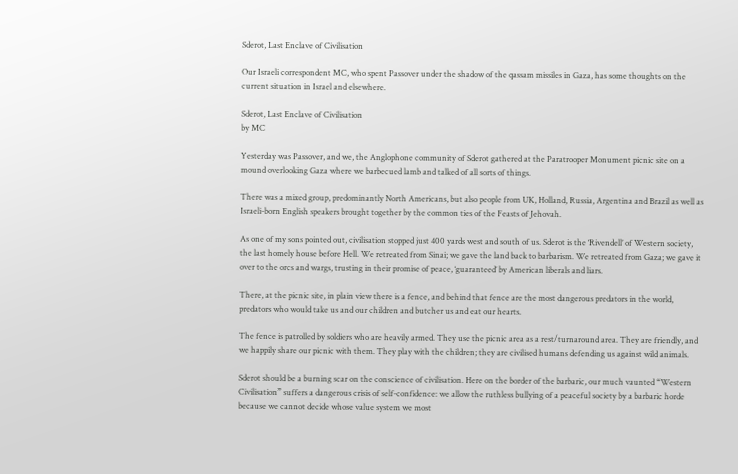Sderot, Last Enclave of Civilisation

Our Israeli correspondent MC, who spent Passover under the shadow of the qassam missiles in Gaza, has some thoughts on the current situation in Israel and elsewhere.

Sderot, Last Enclave of Civilisation
by MC

Yesterday was Passover, and we, the Anglophone community of Sderot gathered at the Paratrooper Monument picnic site on a mound overlooking Gaza where we barbecued lamb and talked of all sorts of things.

There was a mixed group, predominantly North Americans, but also people from UK, Holland, Russia, Argentina and Brazil as well as Israeli-born English speakers brought together by the common ties of the Feasts of Jehovah.

As one of my sons pointed out, civilisation stopped just 400 yards west and south of us. Sderot is the ‘Rivendell’ of Western society, the last homely house before Hell. We retreated from Sinai; we gave the land back to barbarism. We retreated from Gaza; we gave it over to the orcs and wargs, trusting in their promise of peace, ‘guaranteed’ by American liberals and liars.

There, at the picnic site, in plain view there is a fence, and behind that fence are the most dangerous predators in the world, predators who would take us and our children and butcher us and eat our hearts.

The fence is patrolled by soldiers who are heavily armed. They use the picnic area as a rest/turnaround area. They are friendly, and we happily share our picnic with them. They play with the children; they are civilised humans defending us against wild animals.

Sderot should be a burning scar on the conscience of civilisation. Here on the border of the barbaric, our much vaunted “Western Civilisation” suffers a dangerous crisis of self-confidence: we allow the ruthless bullying of a peaceful society by a barbaric horde because we cannot decide whose value system we most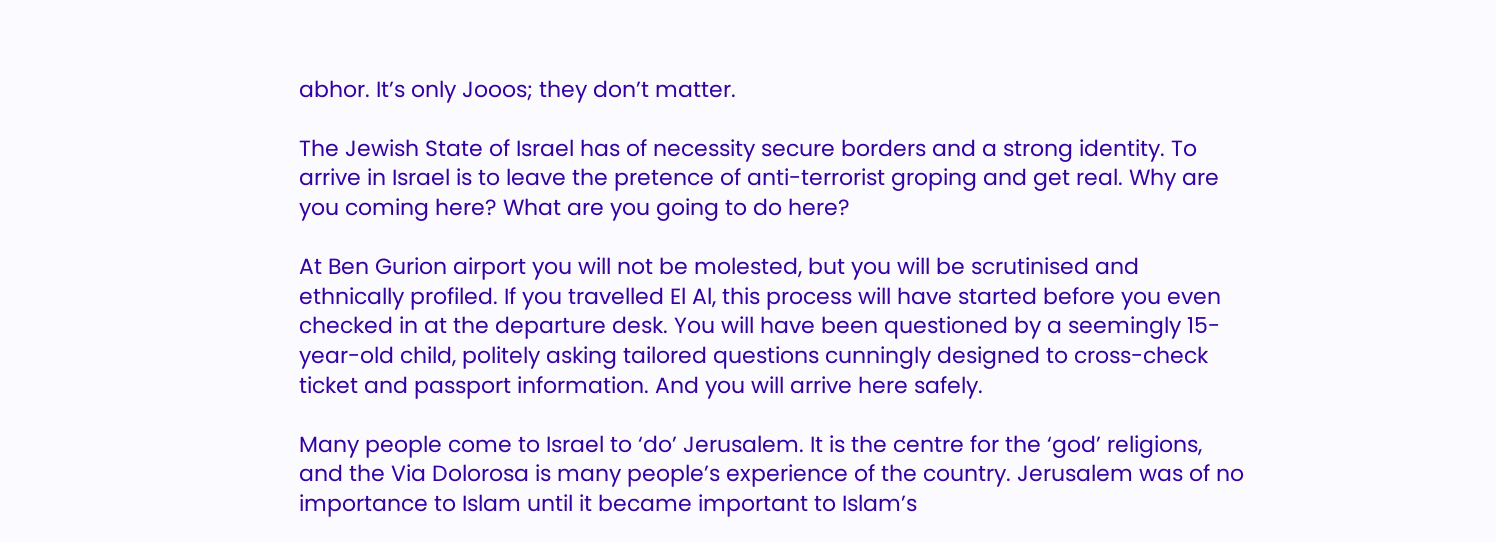abhor. It’s only Jooos; they don’t matter.

The Jewish State of Israel has of necessity secure borders and a strong identity. To arrive in Israel is to leave the pretence of anti-terrorist groping and get real. Why are you coming here? What are you going to do here?

At Ben Gurion airport you will not be molested, but you will be scrutinised and ethnically profiled. If you travelled El Al, this process will have started before you even checked in at the departure desk. You will have been questioned by a seemingly 15-year-old child, politely asking tailored questions cunningly designed to cross-check ticket and passport information. And you will arrive here safely.

Many people come to Israel to ‘do’ Jerusalem. It is the centre for the ‘god’ religions, and the Via Dolorosa is many people’s experience of the country. Jerusalem was of no importance to Islam until it became important to Islam’s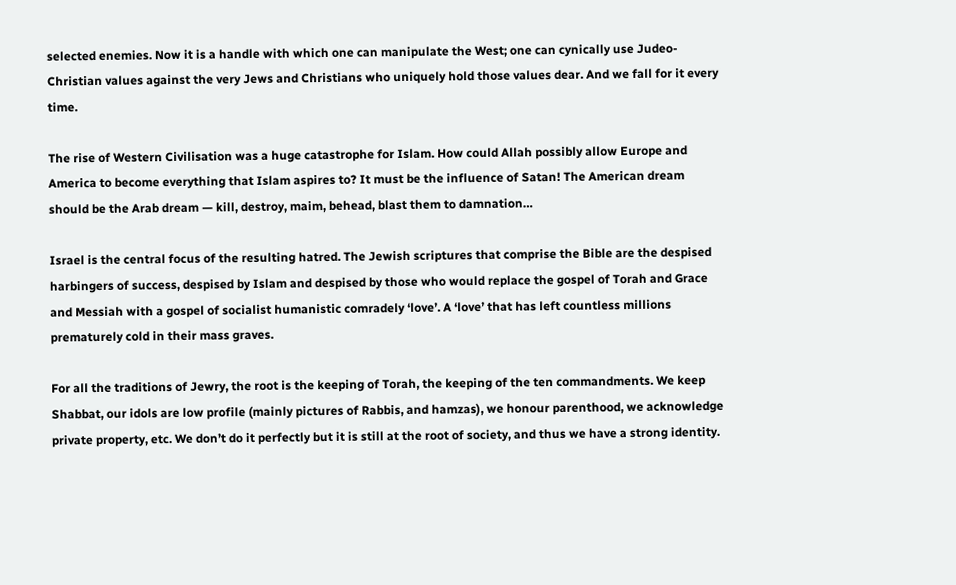selected enemies. Now it is a handle with which one can manipulate the West; one can cynically use Judeo-Christian values against the very Jews and Christians who uniquely hold those values dear. And we fall for it every time.

The rise of Western Civilisation was a huge catastrophe for Islam. How could Allah possibly allow Europe and America to become everything that Islam aspires to? It must be the influence of Satan! The American dream should be the Arab dream — kill, destroy, maim, behead, blast them to damnation…

Israel is the central focus of the resulting hatred. The Jewish scriptures that comprise the Bible are the despised harbingers of success, despised by Islam and despised by those who would replace the gospel of Torah and Grace and Messiah with a gospel of socialist humanistic comradely ‘love’. A ‘love’ that has left countless millions prematurely cold in their mass graves.

For all the traditions of Jewry, the root is the keeping of Torah, the keeping of the ten commandments. We keep Shabbat, our idols are low profile (mainly pictures of Rabbis, and hamzas), we honour parenthood, we acknowledge private property, etc. We don’t do it perfectly but it is still at the root of society, and thus we have a strong identity.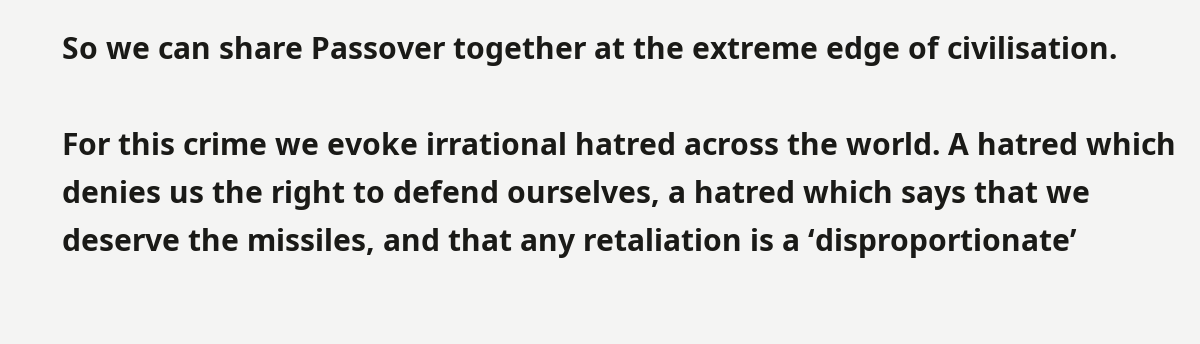So we can share Passover together at the extreme edge of civilisation.

For this crime we evoke irrational hatred across the world. A hatred which denies us the right to defend ourselves, a hatred which says that we deserve the missiles, and that any retaliation is a ‘disproportionate’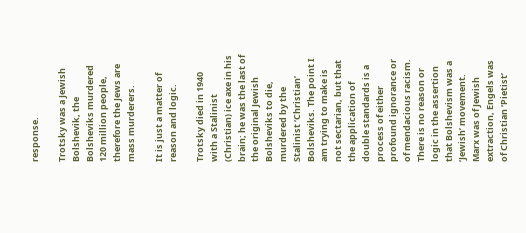response.

Trotsky was a Jewish Bolshevik, the Bolsheviks murdered 120 million people, therefore the Jews are mass murderers.

It is just a matter of reason and logic.

Trotsky died in 1940 with a Stalinist (Christian) ice axe in his brain; he was the last of the original Jewish Bolsheviks to die, murdered by the Stalinist ‘Christian’ Bolsheviks. The point I am trying to make is not sectarian, but that the application of double standards is a process of either profound ignorance or of mendacious racism. There is no reason or logic in the assertion that Bolshevism was a ‘Jewish’ movement. Marx was of Jewish extraction, Engels was of Christian ‘Pietist’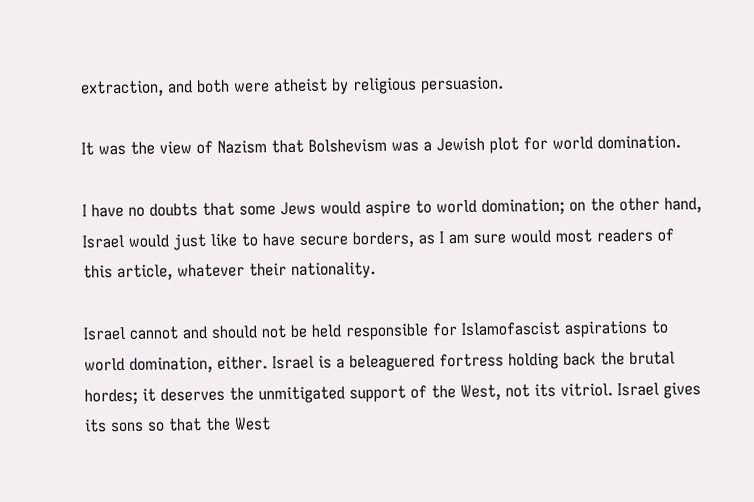extraction, and both were atheist by religious persuasion.

It was the view of Nazism that Bolshevism was a Jewish plot for world domination.

I have no doubts that some Jews would aspire to world domination; on the other hand, Israel would just like to have secure borders, as I am sure would most readers of this article, whatever their nationality.

Israel cannot and should not be held responsible for Islamofascist aspirations to world domination, either. Israel is a beleaguered fortress holding back the brutal hordes; it deserves the unmitigated support of the West, not its vitriol. Israel gives its sons so that the West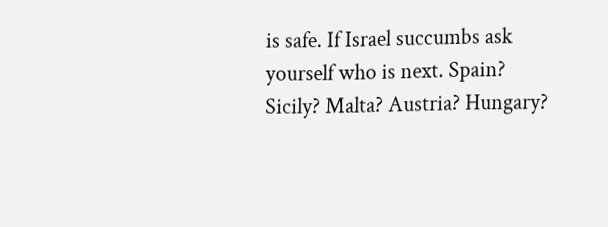is safe. If Israel succumbs ask yourself who is next. Spain? Sicily? Malta? Austria? Hungary?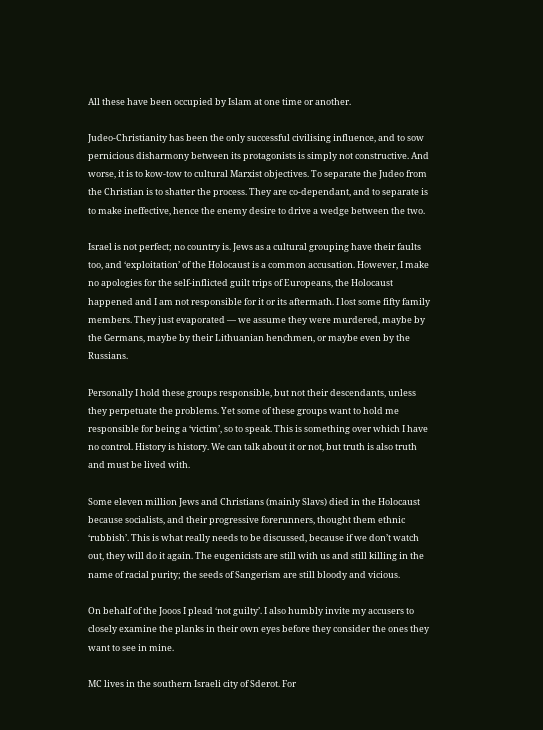All these have been occupied by Islam at one time or another.

Judeo-Christianity has been the only successful civilising influence, and to sow pernicious disharmony between its protagonists is simply not constructive. And worse, it is to kow-tow to cultural Marxist objectives. To separate the Judeo from the Christian is to shatter the process. They are co-dependant, and to separate is to make ineffective, hence the enemy desire to drive a wedge between the two.

Israel is not perfect; no country is. Jews as a cultural grouping have their faults too, and ‘exploitation’ of the Holocaust is a common accusation. However, I make no apologies for the self-inflicted guilt trips of Europeans, the Holocaust happened and I am not responsible for it or its aftermath. I lost some fifty family members. They just evaporated — we assume they were murdered, maybe by the Germans, maybe by their Lithuanian henchmen, or maybe even by the Russians.

Personally I hold these groups responsible, but not their descendants, unless they perpetuate the problems. Yet some of these groups want to hold me responsible for being a ‘victim’, so to speak. This is something over which I have no control. History is history. We can talk about it or not, but truth is also truth and must be lived with.

Some eleven million Jews and Christians (mainly Slavs) died in the Holocaust because socialists, and their progressive forerunners, thought them ethnic ‘rubbish’. This is what really needs to be discussed, because if we don’t watch out, they will do it again. The eugenicists are still with us and still killing in the name of racial purity; the seeds of Sangerism are still bloody and vicious.

On behalf of the Jooos I plead ‘not guilty’. I also humbly invite my accusers to closely examine the planks in their own eyes before they consider the ones they want to see in mine.

MC lives in the southern Israeli city of Sderot. For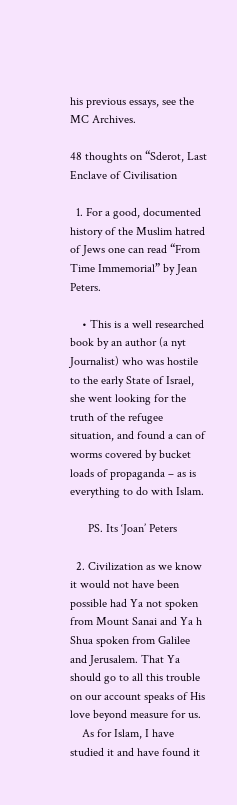his previous essays, see the MC Archives.

48 thoughts on “Sderot, Last Enclave of Civilisation

  1. For a good, documented history of the Muslim hatred of Jews one can read “From Time Immemorial” by Jean Peters.

    • This is a well researched book by an author (a nyt Journalist) who was hostile to the early State of Israel, she went looking for the truth of the refugee situation, and found a can of worms covered by bucket loads of propaganda – as is everything to do with Islam.

      PS. Its ‘Joan’ Peters

  2. Civilization as we know it would not have been possible had Ya not spoken from Mount Sanai and Ya h Shua spoken from Galilee and Jerusalem. That Ya should go to all this trouble on our account speaks of His love beyond measure for us.
    As for Islam, I have studied it and have found it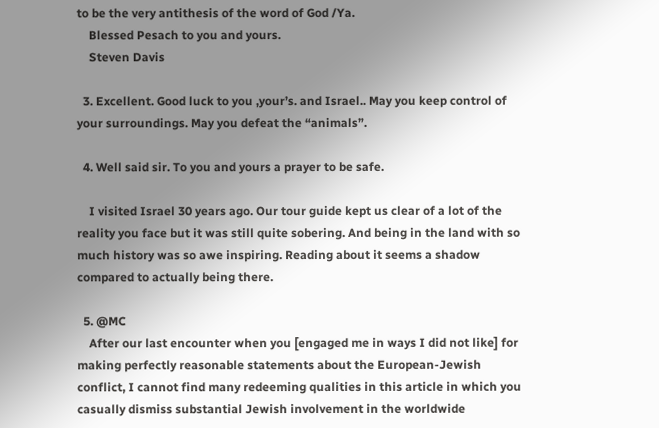to be the very antithesis of the word of God /Ya.
    Blessed Pesach to you and yours.
    Steven Davis

  3. Excellent. Good luck to you ,your’s. and Israel.. May you keep control of your surroundings. May you defeat the “animals”.

  4. Well said sir. To you and yours a prayer to be safe.

    I visited Israel 30 years ago. Our tour guide kept us clear of a lot of the reality you face but it was still quite sobering. And being in the land with so much history was so awe inspiring. Reading about it seems a shadow compared to actually being there.

  5. @MC
    After our last encounter when you [engaged me in ways I did not like] for making perfectly reasonable statements about the European-Jewish conflict, I cannot find many redeeming qualities in this article in which you casually dismiss substantial Jewish involvement in the worldwide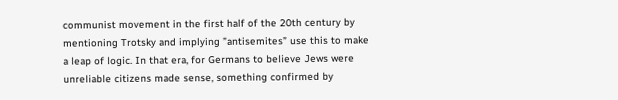communist movement in the first half of the 20th century by mentioning Trotsky and implying ”antisemites” use this to make a leap of logic. In that era, for Germans to believe Jews were unreliable citizens made sense, something confirmed by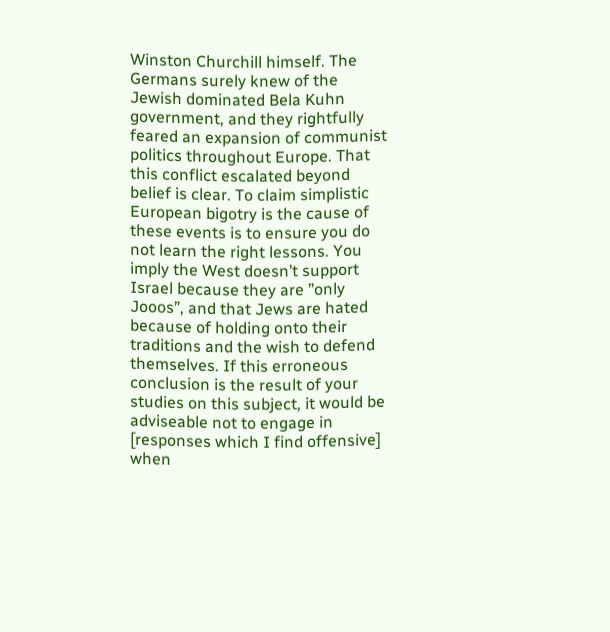Winston Churchill himself. The Germans surely knew of the Jewish dominated Bela Kuhn government, and they rightfully feared an expansion of communist politics throughout Europe. That this conflict escalated beyond belief is clear. To claim simplistic European bigotry is the cause of these events is to ensure you do not learn the right lessons. You imply the West doesn’t support Israel because they are ”only Jooos”, and that Jews are hated because of holding onto their traditions and the wish to defend themselves. If this erroneous conclusion is the result of your studies on this subject, it would be adviseable not to engage in [responses which I find offensive] when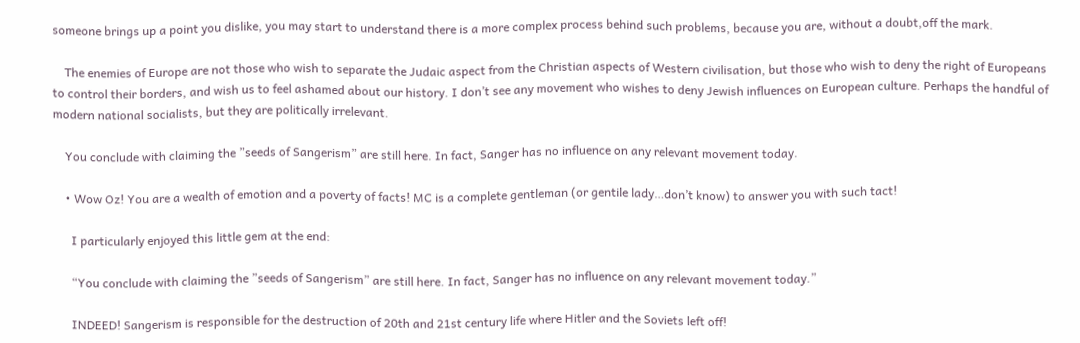someone brings up a point you dislike, you may start to understand there is a more complex process behind such problems, because you are, without a doubt,off the mark.

    The enemies of Europe are not those who wish to separate the Judaic aspect from the Christian aspects of Western civilisation, but those who wish to deny the right of Europeans to control their borders, and wish us to feel ashamed about our history. I don’t see any movement who wishes to deny Jewish influences on European culture. Perhaps the handful of modern national socialists, but they are politically irrelevant.

    You conclude with claiming the ”seeds of Sangerism” are still here. In fact, Sanger has no influence on any relevant movement today.

    • Wow Oz! You are a wealth of emotion and a poverty of facts! MC is a complete gentleman (or gentile lady…don’t know) to answer you with such tact!

      I particularly enjoyed this little gem at the end:

      “You conclude with claiming the ”seeds of Sangerism” are still here. In fact, Sanger has no influence on any relevant movement today.”

      INDEED! Sangerism is responsible for the destruction of 20th and 21st century life where Hitler and the Soviets left off!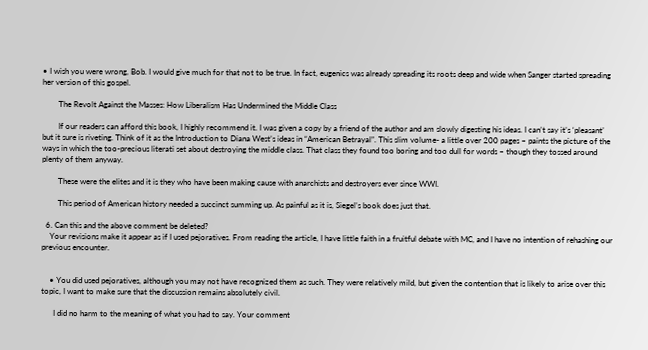• I wish you were wrong, Bob. I would give much for that not to be true. In fact, eugenics was already spreading its roots deep and wide when Sanger started spreading her version of this gospel.

        The Revolt Against the Masses: How Liberalism Has Undermined the Middle Class

        If our readers can afford this book, I highly recommend it. I was given a copy by a friend of the author and am slowly digesting his ideas. I can’t say it’s ‘pleasant’ but it sure is riveting. Think of it as the Introduction to Diana West’s ideas in “American Betrayal”. This slim volume- a little over 200 pages – paints the picture of the ways in which the too-precious literati set about destroying the middle class. That class they found too boring and too dull for words – though they tossed around plenty of them anyway.

        These were the elites and it is they who have been making cause with anarchists and destroyers ever since WWI.

        This period of American history needed a succinct summing up. As painful as it is, Siegel’s book does just that.

  6. Can this and the above comment be deleted?
    Your revisions make it appear as if I used pejoratives. From reading the article, I have little faith in a fruitful debate with MC, and I have no intention of rehashing our previous encounter.


    • You did used pejoratives, although you may not have recognized them as such. They were relatively mild, but given the contention that is likely to arise over this topic, I want to make sure that the discussion remains absolutely civil.

      I did no harm to the meaning of what you had to say. Your comment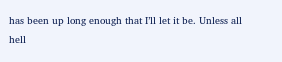has been up long enough that I’ll let it be. Unless all hell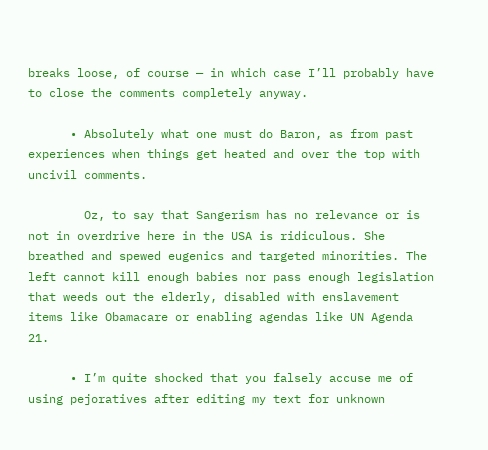breaks loose, of course — in which case I’ll probably have to close the comments completely anyway.

      • Absolutely what one must do Baron, as from past experiences when things get heated and over the top with uncivil comments.

        Oz, to say that Sangerism has no relevance or is not in overdrive here in the USA is ridiculous. She breathed and spewed eugenics and targeted minorities. The left cannot kill enough babies nor pass enough legislation that weeds out the elderly, disabled with enslavement items like Obamacare or enabling agendas like UN Agenda 21.

      • I’m quite shocked that you falsely accuse me of using pejoratives after editing my text for unknown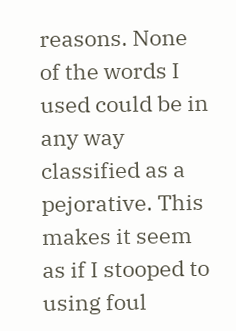reasons. None of the words I used could be in any way classified as a pejorative. This makes it seem as if I stooped to using foul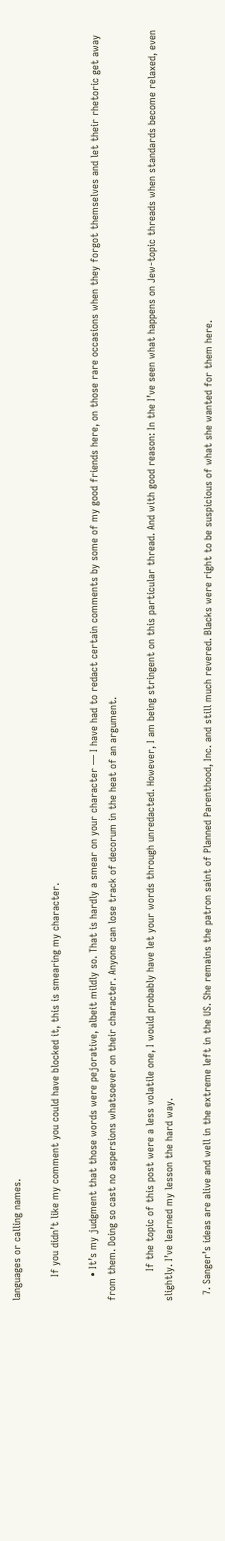languages or calling names.

        If you didn’t like my comment you could have blocked it, this is smearing my character.

        • It’s my judgment that those words were pejorative, albeit mildly so. That is hardly a smear on your character — I have had to redact certain comments by some of my good friends here, on those rare occasions when they forgot themselves and let their rhetoric get away from them. Doing so cast no aspersions whatsoever on their character. Anyone can lose track of decorum in the heat of an argument.

          If the topic of this post were a less volatile one, I would probably have let your words through unredacted. However, I am being stringent on this particular thread. And with good reason: In the I’ve seen what happens on Jew-topic threads when standards become relaxed, even slightly. I’ve learned my lesson the hard way.

  7. Sanger’s ideas are alive and well in the extreme left in the US. She remains the patron saint of Planned Parenthood, Inc. and still much revered. Blacks were right to be suspicious of what she wanted for them here.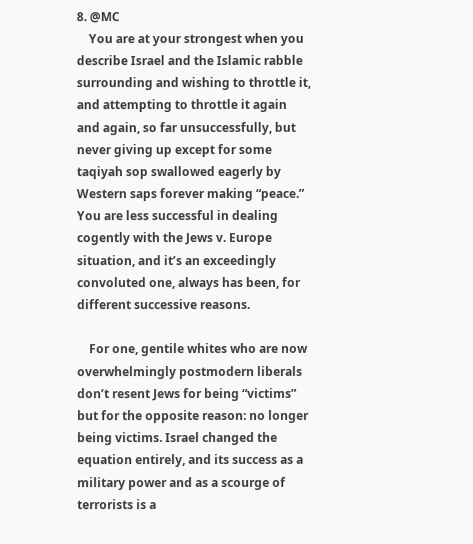8. @MC
    You are at your strongest when you describe Israel and the Islamic rabble surrounding and wishing to throttle it, and attempting to throttle it again and again, so far unsuccessfully, but never giving up except for some taqiyah sop swallowed eagerly by Western saps forever making “peace.” You are less successful in dealing cogently with the Jews v. Europe situation, and it’s an exceedingly convoluted one, always has been, for different successive reasons.

    For one, gentile whites who are now overwhelmingly postmodern liberals don’t resent Jews for being “victims” but for the opposite reason: no longer being victims. Israel changed the equation entirely, and its success as a military power and as a scourge of terrorists is a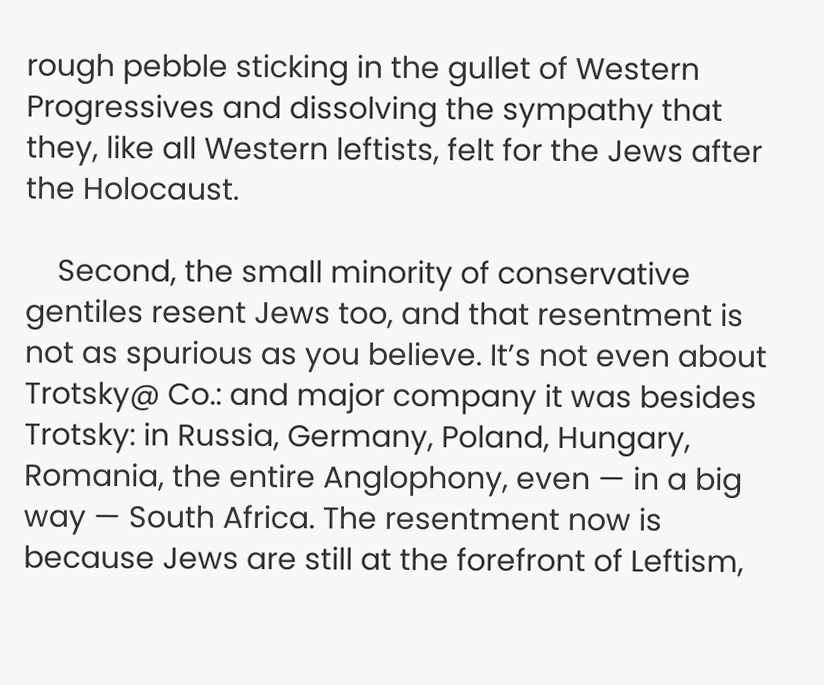rough pebble sticking in the gullet of Western Progressives and dissolving the sympathy that they, like all Western leftists, felt for the Jews after the Holocaust.

    Second, the small minority of conservative gentiles resent Jews too, and that resentment is not as spurious as you believe. It’s not even about Trotsky@ Co.: and major company it was besides Trotsky: in Russia, Germany, Poland, Hungary, Romania, the entire Anglophony, even — in a big way — South Africa. The resentment now is because Jews are still at the forefront of Leftism,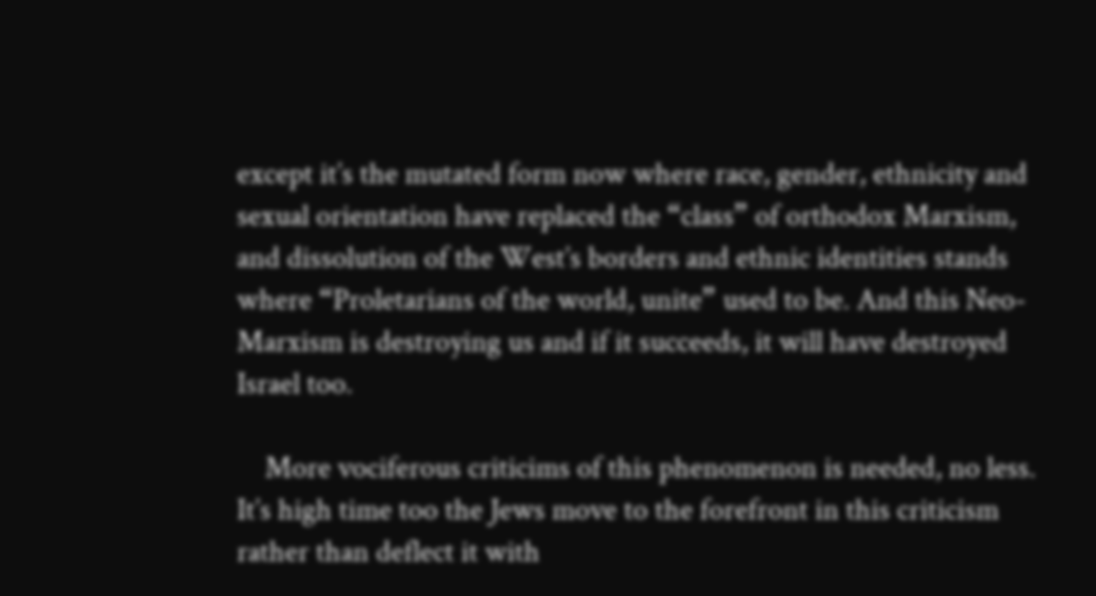except it’s the mutated form now where race, gender, ethnicity and sexual orientation have replaced the “class” of orthodox Marxism, and dissolution of the West’s borders and ethnic identities stands where “Proletarians of the world, unite” used to be. And this Neo-Marxism is destroying us and if it succeeds, it will have destroyed Israel too.

    More vociferous criticims of this phenomenon is needed, no less. It’s high time too the Jews move to the forefront in this criticism rather than deflect it with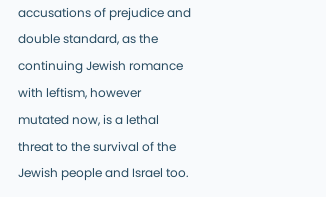accusations of prejudice and double standard, as the continuing Jewish romance with leftism, however mutated now, is a lethal threat to the survival of the Jewish people and Israel too.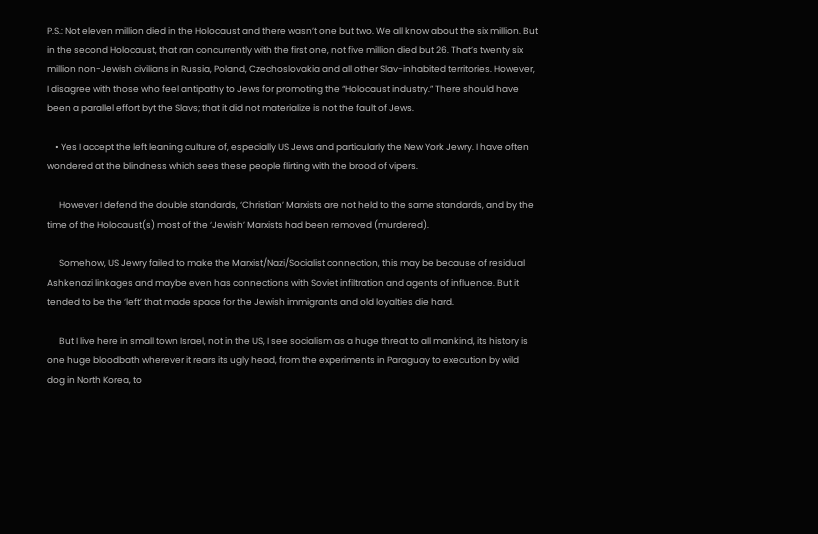P.S.: Not eleven million died in the Holocaust and there wasn’t one but two. We all know about the six million. But in the second Holocaust, that ran concurrently with the first one, not five million died but 26. That’s twenty six million non-Jewish civilians in Russia, Poland, Czechoslovakia and all other Slav-inhabited territories. However, I disagree with those who feel antipathy to Jews for promoting the “Holocaust industry.” There should have been a parallel effort byt the Slavs; that it did not materialize is not the fault of Jews.

    • Yes I accept the left leaning culture of, especially US Jews and particularly the New York Jewry. I have often wondered at the blindness which sees these people flirting with the brood of vipers.

      However I defend the double standards, ‘Christian’ Marxists are not held to the same standards, and by the time of the Holocaust(s) most of the ‘Jewish’ Marxists had been removed (murdered).

      Somehow, US Jewry failed to make the Marxist/Nazi/Socialist connection, this may be because of residual Ashkenazi linkages and maybe even has connections with Soviet infiltration and agents of influence. But it tended to be the ‘left’ that made space for the Jewish immigrants and old loyalties die hard.

      But I live here in small town Israel, not in the US, I see socialism as a huge threat to all mankind, its history is one huge bloodbath wherever it rears its ugly head, from the experiments in Paraguay to execution by wild dog in North Korea, to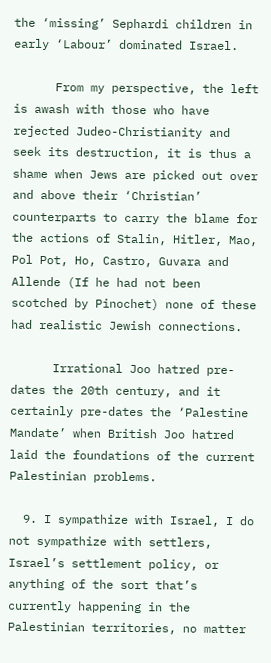the ‘missing’ Sephardi children in early ‘Labour’ dominated Israel.

      From my perspective, the left is awash with those who have rejected Judeo-Christianity and seek its destruction, it is thus a shame when Jews are picked out over and above their ‘Christian’ counterparts to carry the blame for the actions of Stalin, Hitler, Mao, Pol Pot, Ho, Castro, Guvara and Allende (If he had not been scotched by Pinochet) none of these had realistic Jewish connections.

      Irrational Joo hatred pre-dates the 20th century, and it certainly pre-dates the ‘Palestine Mandate’ when British Joo hatred laid the foundations of the current Palestinian problems.

  9. I sympathize with Israel, I do not sympathize with settlers, Israel’s settlement policy, or anything of the sort that’s currently happening in the Palestinian territories, no matter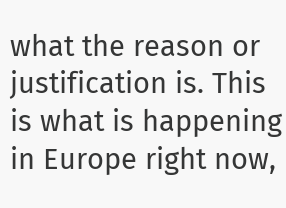what the reason or justification is. This is what is happening in Europe right now,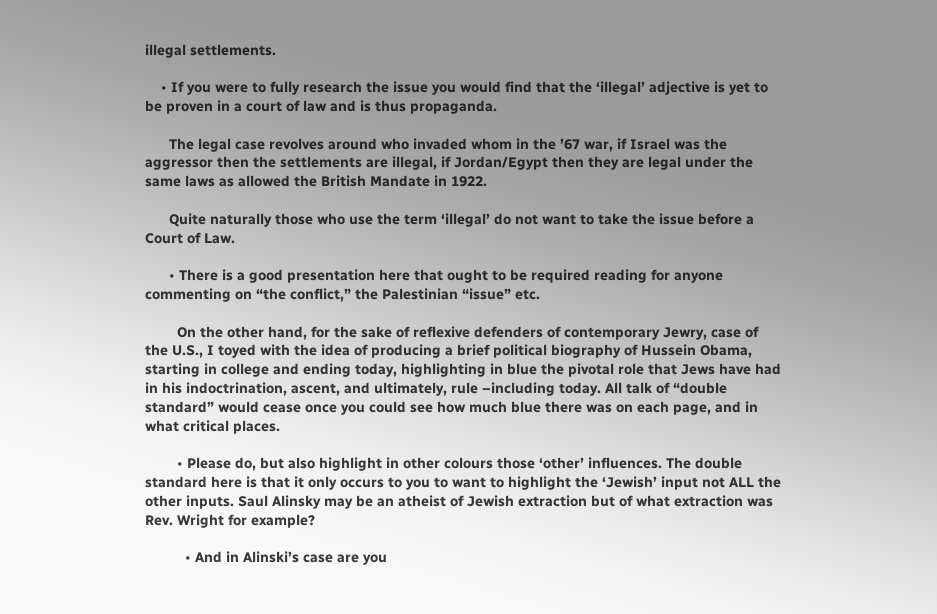illegal settlements.

    • If you were to fully research the issue you would find that the ‘illegal’ adjective is yet to be proven in a court of law and is thus propaganda.

      The legal case revolves around who invaded whom in the ’67 war, if Israel was the aggressor then the settlements are illegal, if Jordan/Egypt then they are legal under the same laws as allowed the British Mandate in 1922.

      Quite naturally those who use the term ‘illegal’ do not want to take the issue before a Court of Law.

      • There is a good presentation here that ought to be required reading for anyone commenting on “the conflict,” the Palestinian “issue” etc.

        On the other hand, for the sake of reflexive defenders of contemporary Jewry, case of the U.S., I toyed with the idea of producing a brief political biography of Hussein Obama, starting in college and ending today, highlighting in blue the pivotal role that Jews have had in his indoctrination, ascent, and ultimately, rule –including today. All talk of “double standard” would cease once you could see how much blue there was on each page, and in what critical places.

        • Please do, but also highlight in other colours those ‘other’ influences. The double standard here is that it only occurs to you to want to highlight the ‘Jewish’ input not ALL the other inputs. Saul Alinsky may be an atheist of Jewish extraction but of what extraction was Rev. Wright for example?

          • And in Alinski’s case are you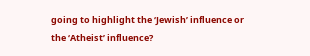going to highlight the ‘Jewish’ influence or the ‘Atheist’ influence?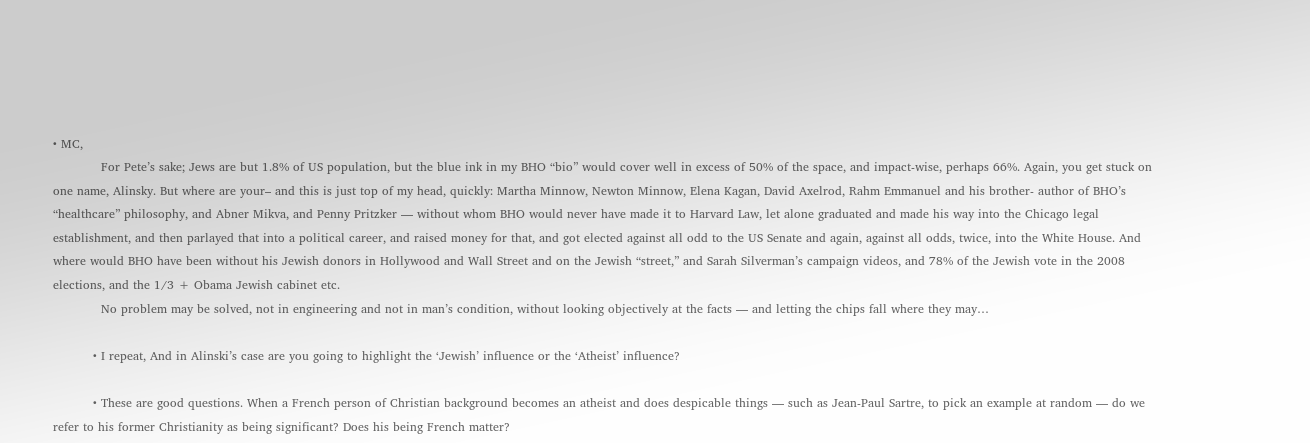• MC,
            For Pete’s sake; Jews are but 1.8% of US population, but the blue ink in my BHO “bio” would cover well in excess of 50% of the space, and impact-wise, perhaps 66%. Again, you get stuck on one name, Alinsky. But where are your– and this is just top of my head, quickly: Martha Minnow, Newton Minnow, Elena Kagan, David Axelrod, Rahm Emmanuel and his brother- author of BHO’s “healthcare” philosophy, and Abner Mikva, and Penny Pritzker — without whom BHO would never have made it to Harvard Law, let alone graduated and made his way into the Chicago legal establishment, and then parlayed that into a political career, and raised money for that, and got elected against all odd to the US Senate and again, against all odds, twice, into the White House. And where would BHO have been without his Jewish donors in Hollywood and Wall Street and on the Jewish “street,” and Sarah Silverman’s campaign videos, and 78% of the Jewish vote in the 2008 elections, and the 1/3 + Obama Jewish cabinet etc.
            No problem may be solved, not in engineering and not in man’s condition, without looking objectively at the facts — and letting the chips fall where they may…

          • I repeat, And in Alinski’s case are you going to highlight the ‘Jewish’ influence or the ‘Atheist’ influence?

          • These are good questions. When a French person of Christian background becomes an atheist and does despicable things — such as Jean-Paul Sartre, to pick an example at random — do we refer to his former Christianity as being significant? Does his being French matter?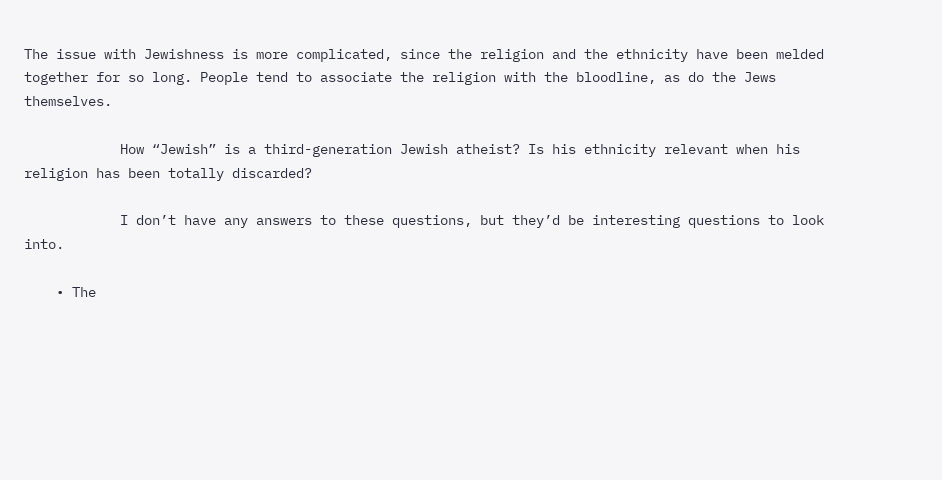The issue with Jewishness is more complicated, since the religion and the ethnicity have been melded together for so long. People tend to associate the religion with the bloodline, as do the Jews themselves.

            How “Jewish” is a third-generation Jewish atheist? Is his ethnicity relevant when his religion has been totally discarded?

            I don’t have any answers to these questions, but they’d be interesting questions to look into.

    • The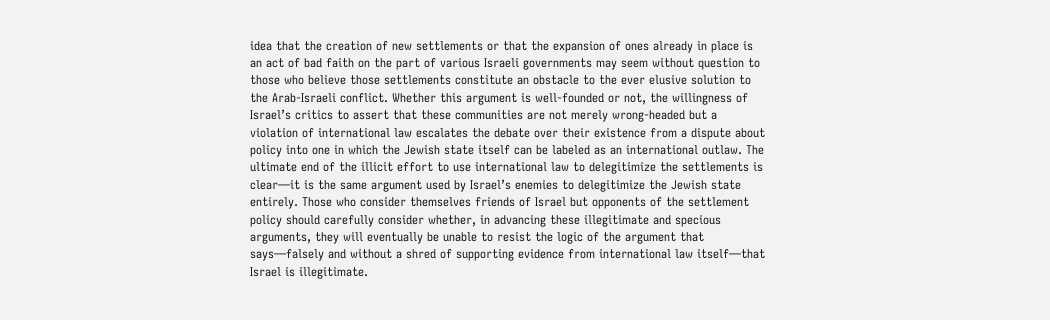idea that the creation of new settlements or that the expansion of ones already in place is an act of bad faith on the part of various Israeli governments may seem without question to those who believe those settlements constitute an obstacle to the ever elusive solution to the Arab-Israeli conflict. Whether this argument is well-founded or not, the willingness of Israel’s critics to assert that these communities are not merely wrong-headed but a violation of international law escalates the debate over their existence from a dispute about policy into one in which the Jewish state itself can be labeled as an international outlaw. The ultimate end of the illicit effort to use international law to delegitimize the settlements is clear—it is the same argument used by Israel’s enemies to delegitimize the Jewish state entirely. Those who consider themselves friends of Israel but opponents of the settlement policy should carefully consider whether, in advancing these illegitimate and specious arguments, they will eventually be unable to resist the logic of the argument that says—falsely and without a shred of supporting evidence from international law itself—that Israel is illegitimate.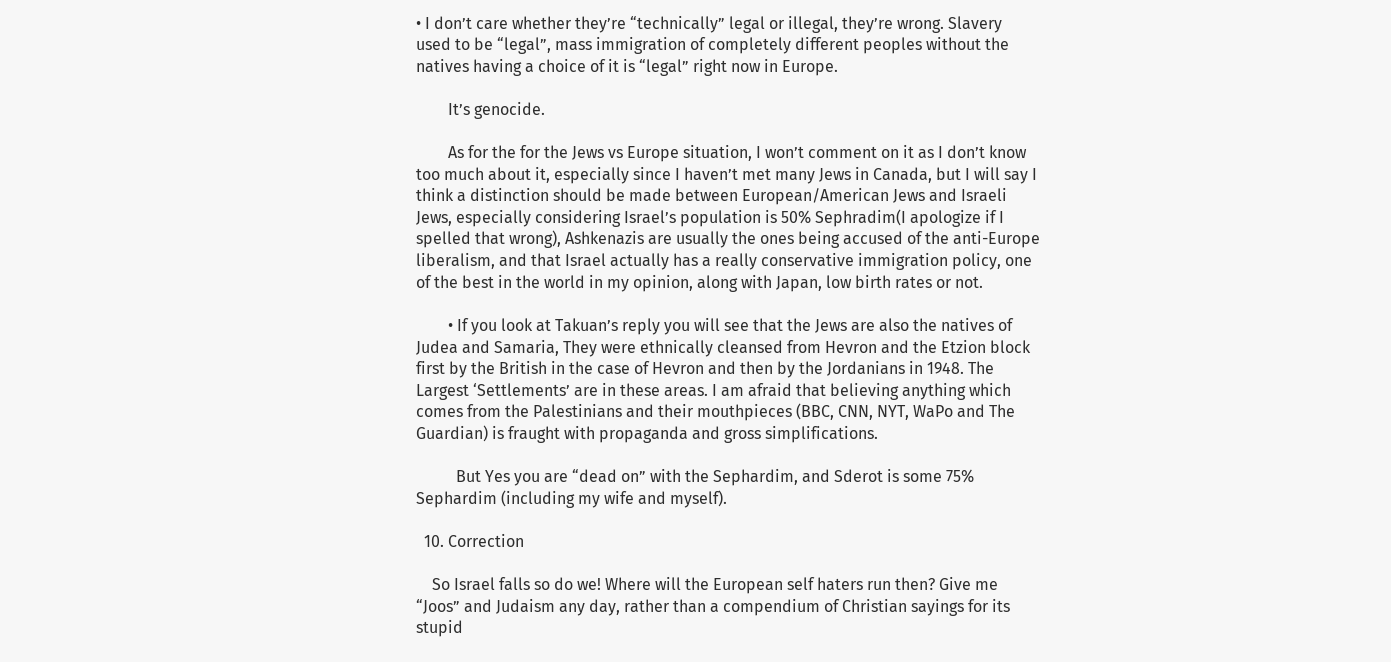• I don’t care whether they’re “technically” legal or illegal, they’re wrong. Slavery used to be “legal”, mass immigration of completely different peoples without the natives having a choice of it is “legal” right now in Europe.

        It’s genocide.

        As for the for the Jews vs Europe situation, I won’t comment on it as I don’t know too much about it, especially since I haven’t met many Jews in Canada, but I will say I think a distinction should be made between European/American Jews and Israeli Jews, especially considering Israel’s population is 50% Sephradim(I apologize if I spelled that wrong), Ashkenazis are usually the ones being accused of the anti-Europe liberalism, and that Israel actually has a really conservative immigration policy, one of the best in the world in my opinion, along with Japan, low birth rates or not.

        • If you look at Takuan’s reply you will see that the Jews are also the natives of Judea and Samaria, They were ethnically cleansed from Hevron and the Etzion block first by the British in the case of Hevron and then by the Jordanians in 1948. The Largest ‘Settlements’ are in these areas. I am afraid that believing anything which comes from the Palestinians and their mouthpieces (BBC, CNN, NYT, WaPo and The Guardian) is fraught with propaganda and gross simplifications.

          But Yes you are “dead on” with the Sephardim, and Sderot is some 75% Sephardim (including my wife and myself).

  10. Correction

    So Israel falls so do we! Where will the European self haters run then? Give me “Joos” and Judaism any day, rather than a compendium of Christian sayings for its stupid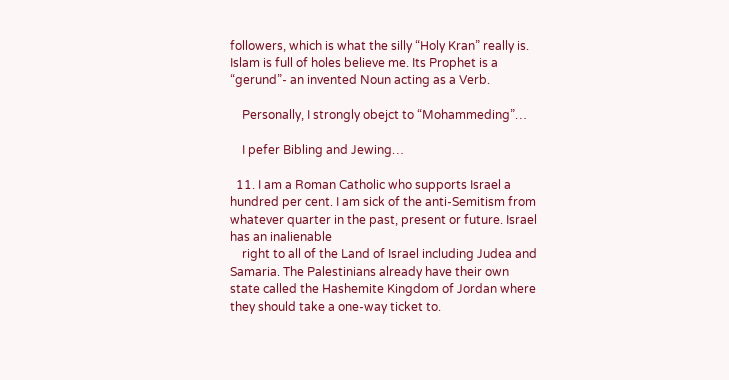followers, which is what the silly “Holy Kran” really is. Islam is full of holes believe me. Its Prophet is a “gerund”- an invented Noun acting as a Verb.

    Personally, I strongly obejct to “Mohammeding”…

    I pefer Bibling and Jewing…

  11. I am a Roman Catholic who supports Israel a hundred per cent. I am sick of the anti-Semitism from whatever quarter in the past, present or future. Israel has an inalienable
    right to all of the Land of Israel including Judea and Samaria. The Palestinians already have their own state called the Hashemite Kingdom of Jordan where they should take a one-way ticket to.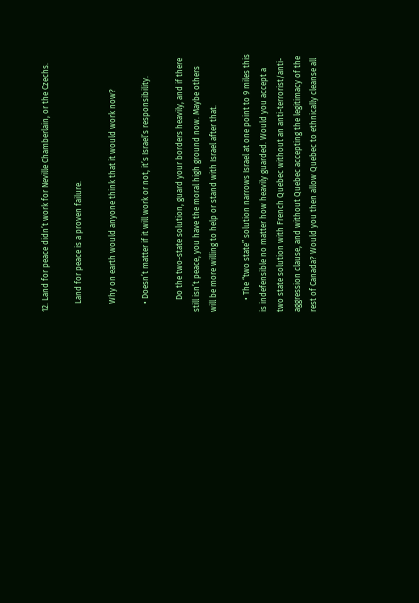12. Land for peace didn’t work for Neville Chamberlain, or the Czechs.

    Land for peace is a proven failure.

    Why on earth would anyone think that it would work now?

    • Doesn’t matter if it will work or not, it’s Israel’s responsibility.

      Do the two-state solution, guard your borders heavily, and if there still isn’t peace, you have the moral high ground now. Maybe others will be more willing to help or stand with Israel after that.

      • The “two state” solution narrows Israel at one point to 9 miles this is indefensible no matter how heavily guarded. Would you accept a two state solution with French Quebec without an anti-terrorist/anti-aggression clause, and without Quebec accepting the legitimacy of the rest of Canada? Would you then allow Quebec to ethnically cleanse all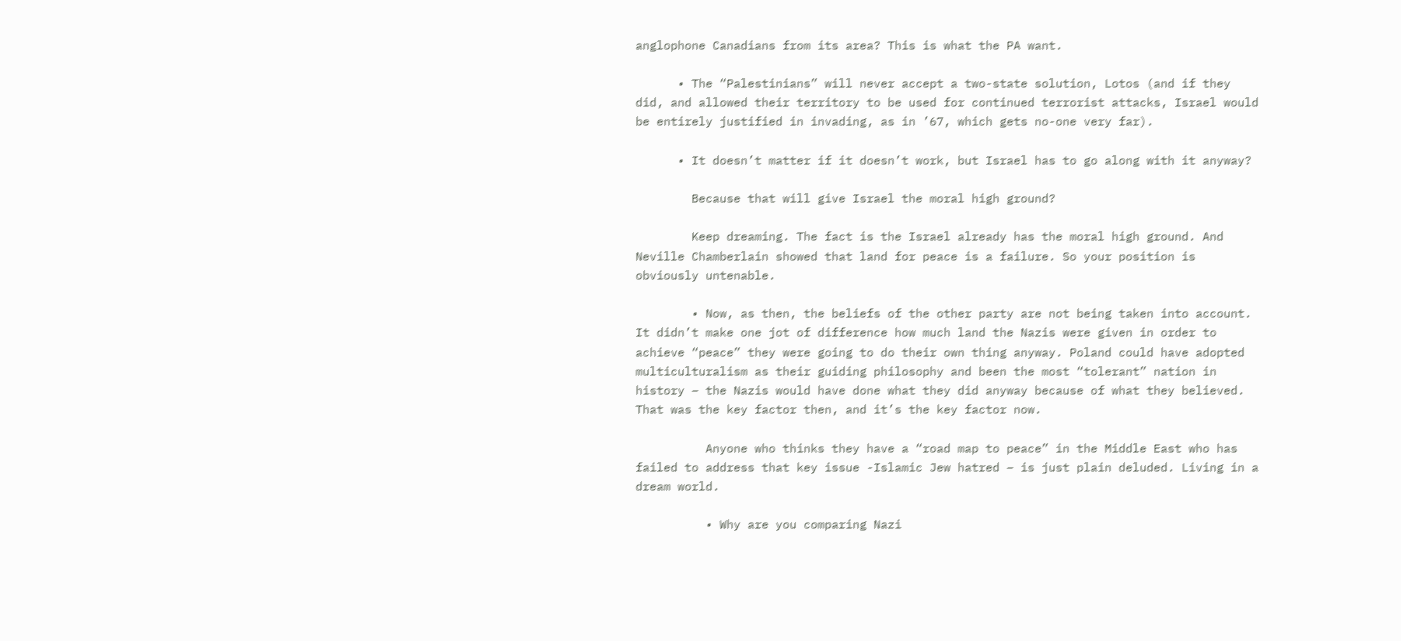anglophone Canadians from its area? This is what the PA want.

      • The “Palestinians” will never accept a two-state solution, Lotos (and if they did, and allowed their territory to be used for continued terrorist attacks, Israel would be entirely justified in invading, as in ’67, which gets no-one very far).

      • It doesn’t matter if it doesn’t work, but Israel has to go along with it anyway?

        Because that will give Israel the moral high ground?

        Keep dreaming. The fact is the Israel already has the moral high ground. And Neville Chamberlain showed that land for peace is a failure. So your position is obviously untenable.

        • Now, as then, the beliefs of the other party are not being taken into account. It didn’t make one jot of difference how much land the Nazis were given in order to achieve “peace” they were going to do their own thing anyway. Poland could have adopted multiculturalism as their guiding philosophy and been the most “tolerant” nation in history – the Nazis would have done what they did anyway because of what they believed. That was the key factor then, and it’s the key factor now.

          Anyone who thinks they have a “road map to peace” in the Middle East who has failed to address that key issue -Islamic Jew hatred – is just plain deluded. Living in a dream world.

          • Why are you comparing Nazi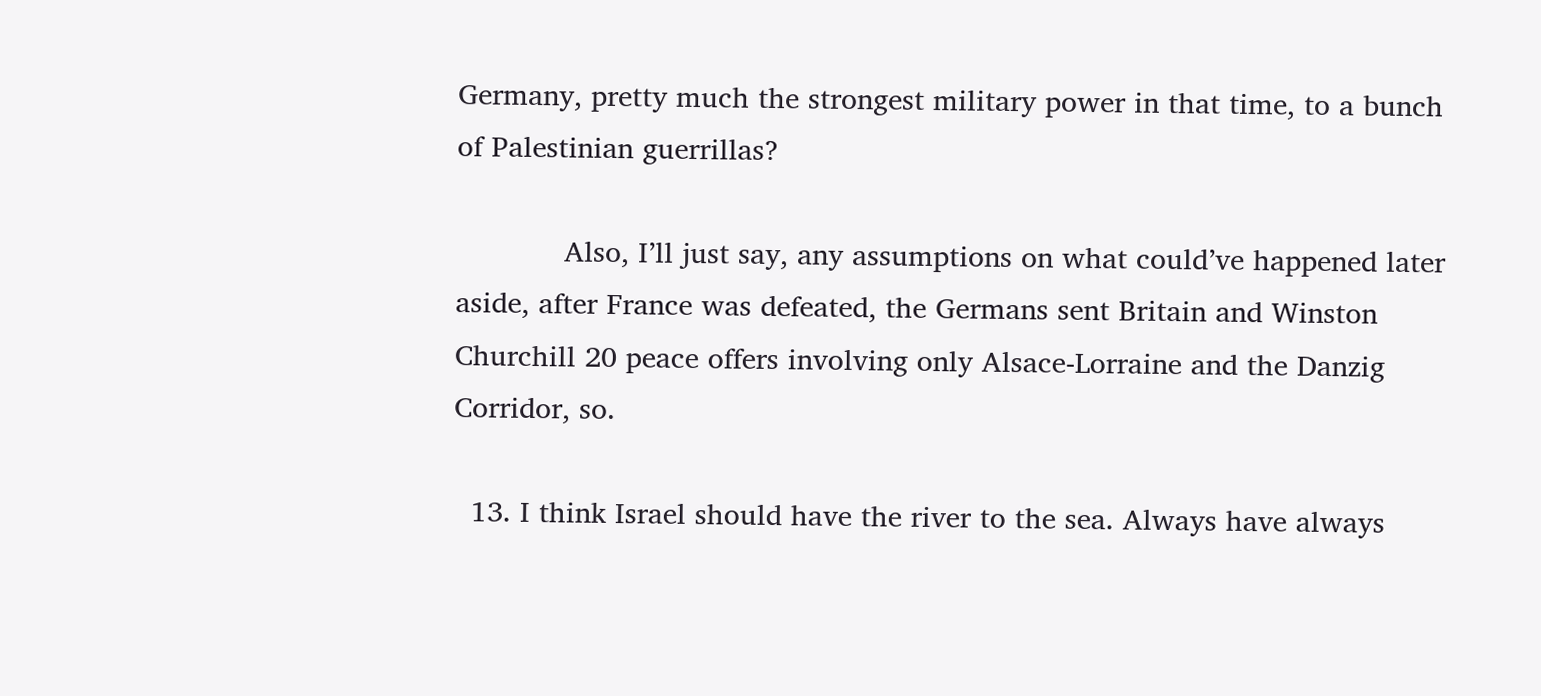Germany, pretty much the strongest military power in that time, to a bunch of Palestinian guerrillas?

            Also, I’ll just say, any assumptions on what could’ve happened later aside, after France was defeated, the Germans sent Britain and Winston Churchill 20 peace offers involving only Alsace-Lorraine and the Danzig Corridor, so.

  13. I think Israel should have the river to the sea. Always have always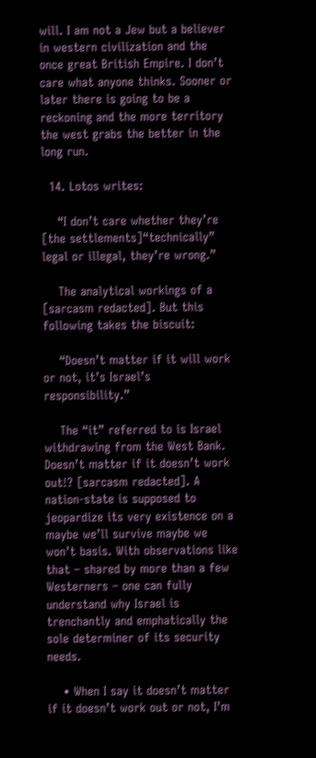will. I am not a Jew but a believer in western civilization and the once great British Empire. I don’t care what anyone thinks. Sooner or later there is going to be a reckoning and the more territory the west grabs the better in the long run.

  14. Lotos writes:

    “I don’t care whether they’re [the settlements]“technically” legal or illegal, they’re wrong.”

    The analytical workings of a [sarcasm redacted]. But this following takes the biscuit:

    “Doesn’t matter if it will work or not, it’s Israel’s responsibility.”

    The “it” referred to is Israel withdrawing from the West Bank. Doesn’t matter if it doesn’t work out!? [sarcasm redacted]. A nation-state is supposed to jeopardize its very existence on a maybe we’ll survive maybe we won’t basis. With observations like that – shared by more than a few Westerners – one can fully understand why Israel is trenchantly and emphatically the sole determiner of its security needs.

    • When I say it doesn’t matter if it doesn’t work out or not, I’m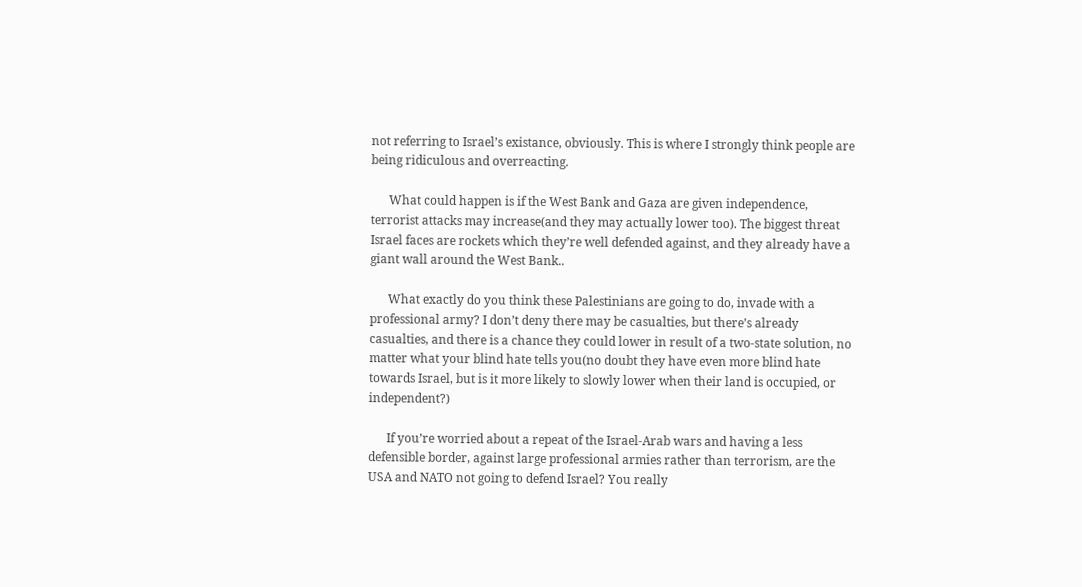not referring to Israel’s existance, obviously. This is where I strongly think people are being ridiculous and overreacting.

      What could happen is if the West Bank and Gaza are given independence, terrorist attacks may increase(and they may actually lower too). The biggest threat Israel faces are rockets which they’re well defended against, and they already have a giant wall around the West Bank..

      What exactly do you think these Palestinians are going to do, invade with a professional army? I don’t deny there may be casualties, but there’s already casualties, and there is a chance they could lower in result of a two-state solution, no matter what your blind hate tells you(no doubt they have even more blind hate towards Israel, but is it more likely to slowly lower when their land is occupied, or independent?)

      If you’re worried about a repeat of the Israel-Arab wars and having a less defensible border, against large professional armies rather than terrorism, are the USA and NATO not going to defend Israel? You really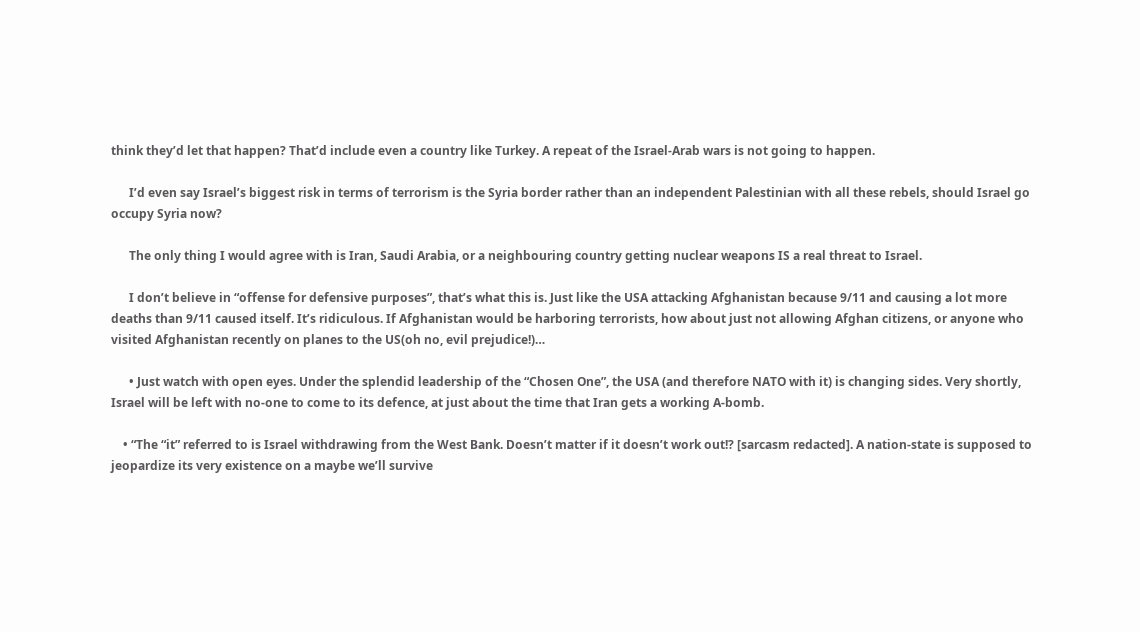think they’d let that happen? That’d include even a country like Turkey. A repeat of the Israel-Arab wars is not going to happen.

      I’d even say Israel’s biggest risk in terms of terrorism is the Syria border rather than an independent Palestinian with all these rebels, should Israel go occupy Syria now?

      The only thing I would agree with is Iran, Saudi Arabia, or a neighbouring country getting nuclear weapons IS a real threat to Israel.

      I don’t believe in “offense for defensive purposes”, that’s what this is. Just like the USA attacking Afghanistan because 9/11 and causing a lot more deaths than 9/11 caused itself. It’s ridiculous. If Afghanistan would be harboring terrorists, how about just not allowing Afghan citizens, or anyone who visited Afghanistan recently on planes to the US(oh no, evil prejudice!)…

      • Just watch with open eyes. Under the splendid leadership of the “Chosen One”, the USA (and therefore NATO with it) is changing sides. Very shortly, Israel will be left with no-one to come to its defence, at just about the time that Iran gets a working A-bomb.

    • “The “it” referred to is Israel withdrawing from the West Bank. Doesn’t matter if it doesn’t work out!? [sarcasm redacted]. A nation-state is supposed to jeopardize its very existence on a maybe we’ll survive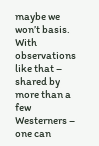maybe we won’t basis. With observations like that – shared by more than a few Westerners – one can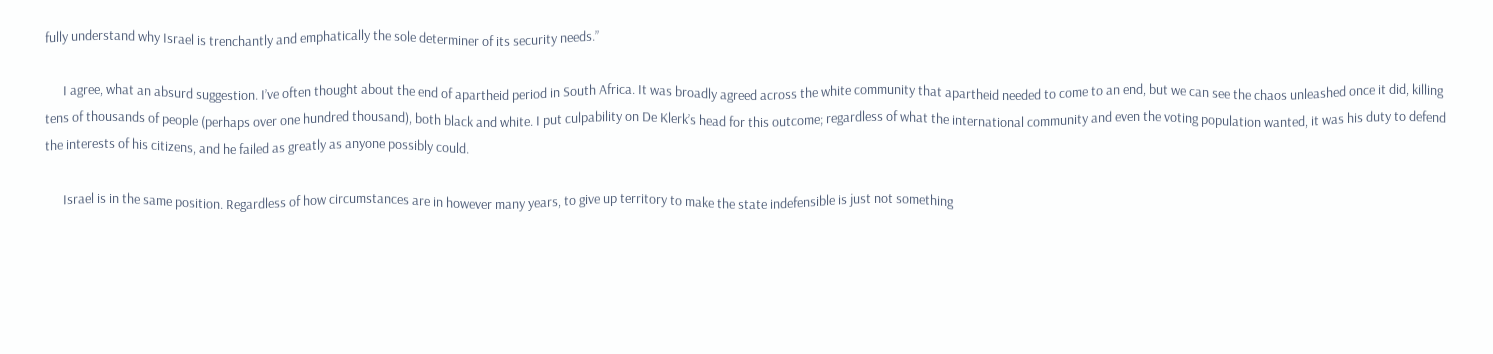fully understand why Israel is trenchantly and emphatically the sole determiner of its security needs.”

      I agree, what an absurd suggestion. I’ve often thought about the end of apartheid period in South Africa. It was broadly agreed across the white community that apartheid needed to come to an end, but we can see the chaos unleashed once it did, killing tens of thousands of people (perhaps over one hundred thousand), both black and white. I put culpability on De Klerk’s head for this outcome; regardless of what the international community and even the voting population wanted, it was his duty to defend the interests of his citizens, and he failed as greatly as anyone possibly could.

      Israel is in the same position. Regardless of how circumstances are in however many years, to give up territory to make the state indefensible is just not something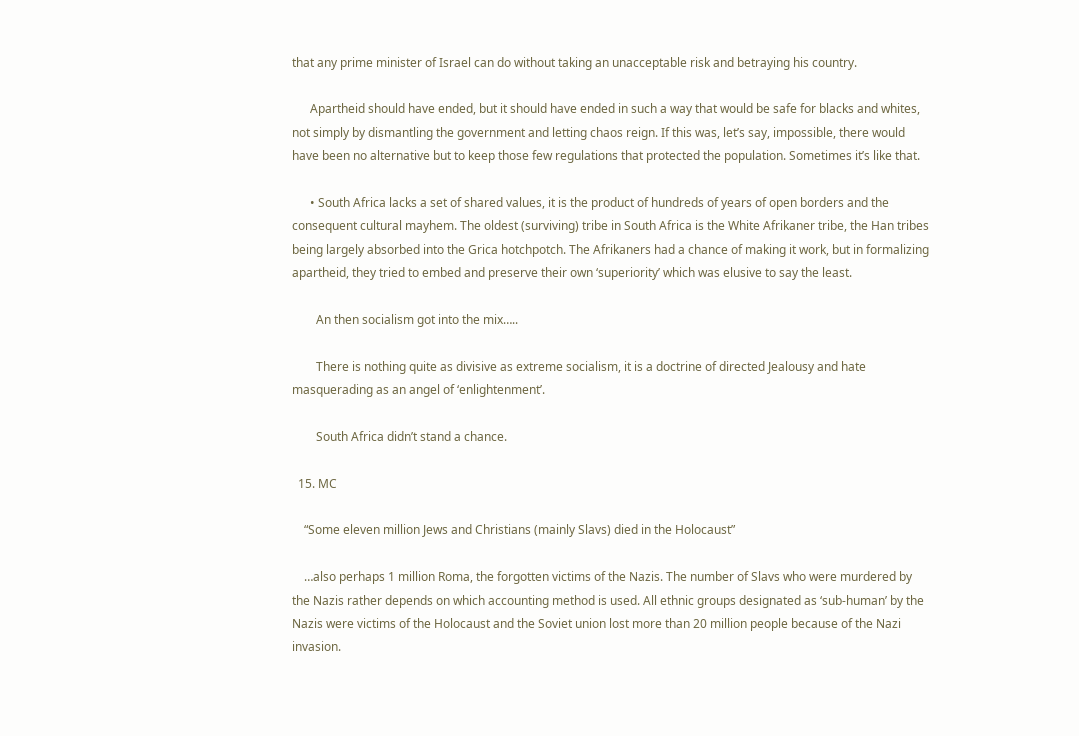that any prime minister of Israel can do without taking an unacceptable risk and betraying his country.

      Apartheid should have ended, but it should have ended in such a way that would be safe for blacks and whites, not simply by dismantling the government and letting chaos reign. If this was, let’s say, impossible, there would have been no alternative but to keep those few regulations that protected the population. Sometimes it’s like that.

      • South Africa lacks a set of shared values, it is the product of hundreds of years of open borders and the consequent cultural mayhem. The oldest (surviving) tribe in South Africa is the White Afrikaner tribe, the Han tribes being largely absorbed into the Grica hotchpotch. The Afrikaners had a chance of making it work, but in formalizing apartheid, they tried to embed and preserve their own ‘superiority’ which was elusive to say the least.

        An then socialism got into the mix…..

        There is nothing quite as divisive as extreme socialism, it is a doctrine of directed Jealousy and hate masquerading as an angel of ‘enlightenment’.

        South Africa didn’t stand a chance.

  15. MC

    “Some eleven million Jews and Christians (mainly Slavs) died in the Holocaust”

    …also perhaps 1 million Roma, the forgotten victims of the Nazis. The number of Slavs who were murdered by the Nazis rather depends on which accounting method is used. All ethnic groups designated as ‘sub-human’ by the Nazis were victims of the Holocaust and the Soviet union lost more than 20 million people because of the Nazi invasion.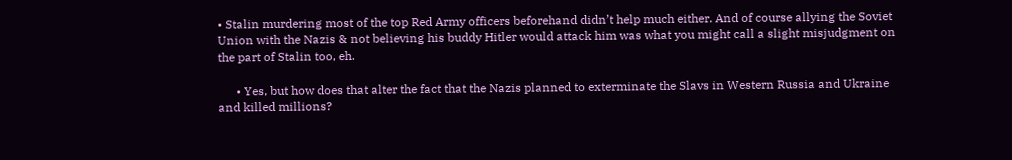• Stalin murdering most of the top Red Army officers beforehand didn’t help much either. And of course allying the Soviet Union with the Nazis & not believing his buddy Hitler would attack him was what you might call a slight misjudgment on the part of Stalin too, eh.

      • Yes, but how does that alter the fact that the Nazis planned to exterminate the Slavs in Western Russia and Ukraine and killed millions?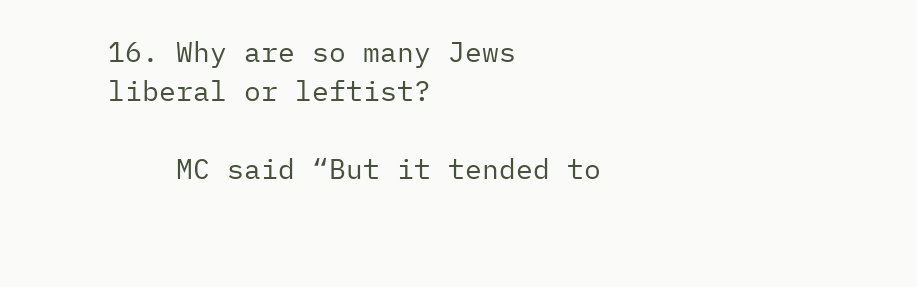16. Why are so many Jews liberal or leftist?

    MC said “But it tended to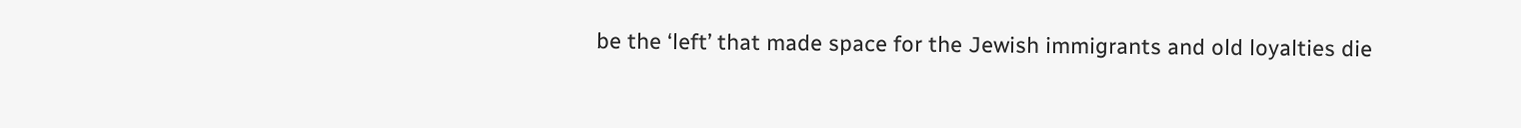be the ‘left’ that made space for the Jewish immigrants and old loyalties die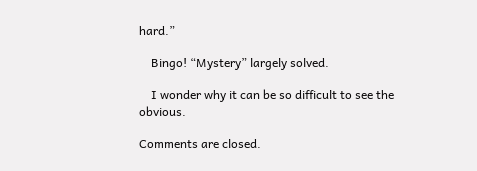hard.”

    Bingo! “Mystery” largely solved.

    I wonder why it can be so difficult to see the obvious.

Comments are closed.